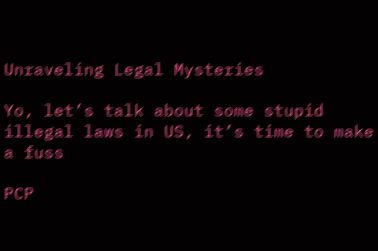Unraveling Legal Mysteries

Yo, let’s talk about some stupid illegal laws in US, it’s time to make a fuss

PCP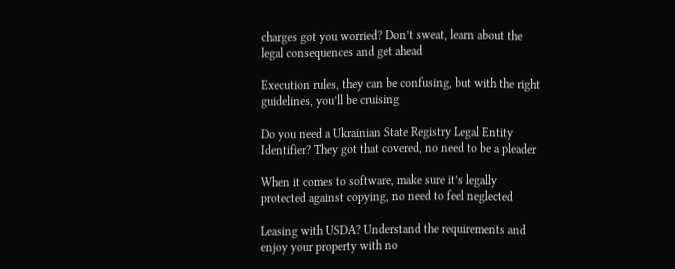charges got you worried? Don’t sweat, learn about the legal consequences and get ahead

Execution rules, they can be confusing, but with the right guidelines, you’ll be cruising

Do you need a Ukrainian State Registry Legal Entity Identifier? They got that covered, no need to be a pleader

When it comes to software, make sure it’s legally protected against copying, no need to feel neglected

Leasing with USDA? Understand the requirements and enjoy your property with no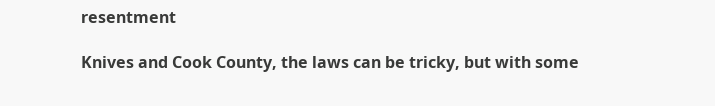resentment

Knives and Cook County, the laws can be tricky, but with some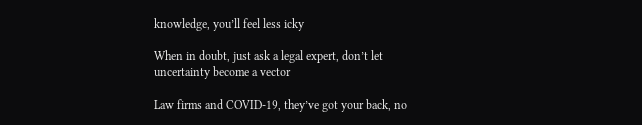knowledge, you’ll feel less icky

When in doubt, just ask a legal expert, don’t let uncertainty become a vector

Law firms and COVID-19, they’ve got your back, no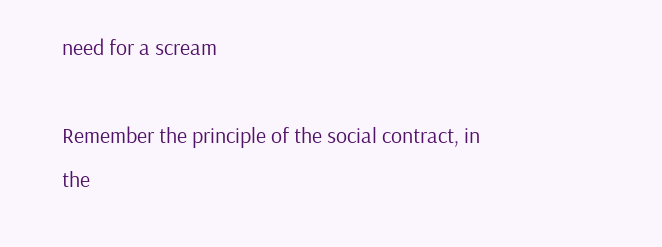need for a scream

Remember the principle of the social contract, in the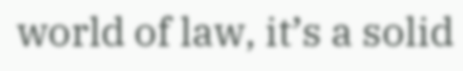world of law, it’s a solid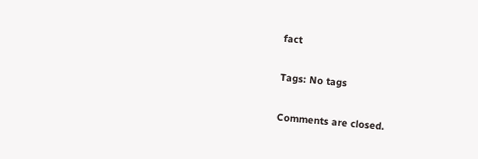fact

Tags: No tags

Comments are closed.